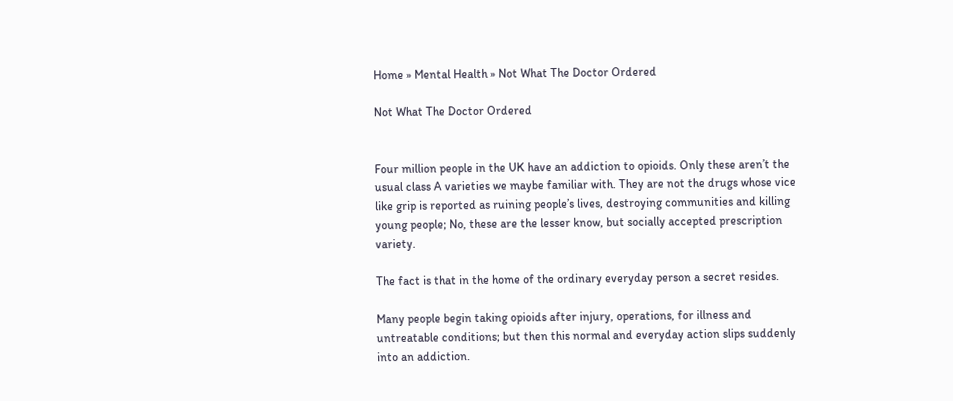Home » Mental Health » Not What The Doctor Ordered

Not What The Doctor Ordered


Four million people in the UK have an addiction to opioids. Only these aren’t the usual class A varieties we maybe familiar with. They are not the drugs whose vice like grip is reported as ruining people’s lives, destroying communities and killing young people; No, these are the lesser know, but socially accepted prescription variety.

The fact is that in the home of the ordinary everyday person a secret resides.

Many people begin taking opioids after injury, operations, for illness and untreatable conditions; but then this normal and everyday action slips suddenly into an addiction.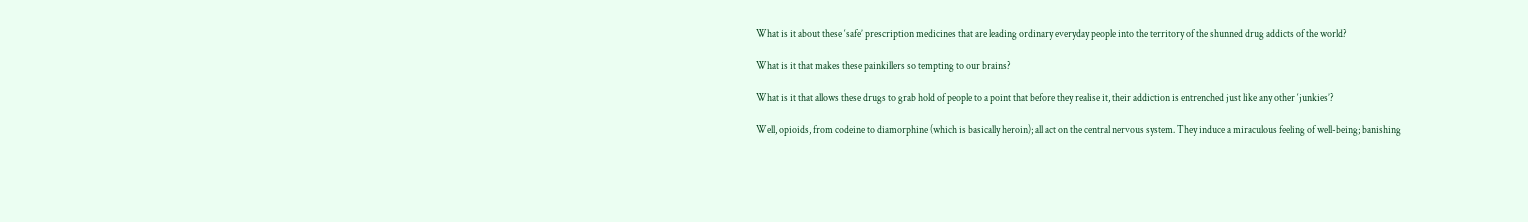What is it about these ‘safe’ prescription medicines that are leading ordinary everyday people into the territory of the shunned drug addicts of the world?

What is it that makes these painkillers so tempting to our brains?

What is it that allows these drugs to grab hold of people to a point that before they realise it, their addiction is entrenched just like any other ‘junkies’?

Well, opioids, from codeine to diamorphine (which is basically heroin); all act on the central nervous system. They induce a miraculous feeling of well-being; banishing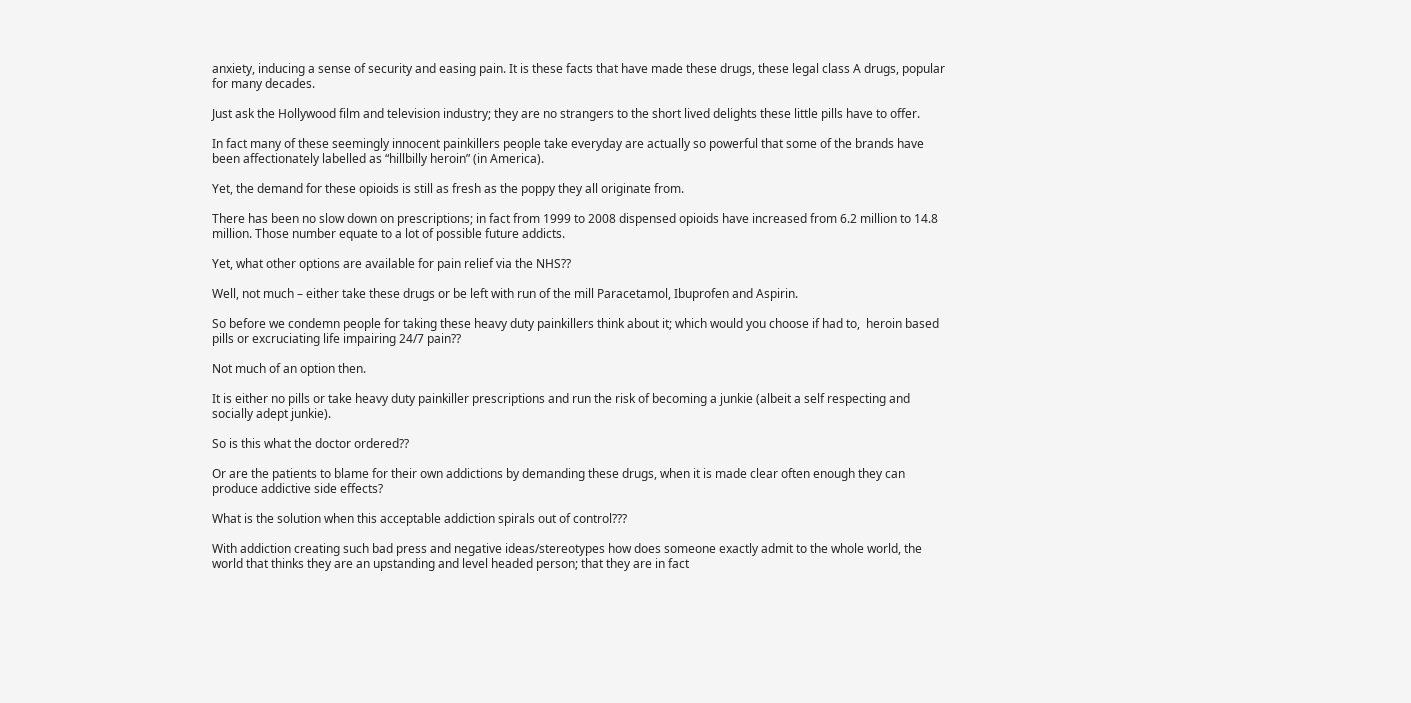anxiety, inducing a sense of security and easing pain. It is these facts that have made these drugs, these legal class A drugs, popular for many decades.

Just ask the Hollywood film and television industry; they are no strangers to the short lived delights these little pills have to offer.

In fact many of these seemingly innocent painkillers people take everyday are actually so powerful that some of the brands have been affectionately labelled as “hillbilly heroin” (in America).

Yet, the demand for these opioids is still as fresh as the poppy they all originate from.

There has been no slow down on prescriptions; in fact from 1999 to 2008 dispensed opioids have increased from 6.2 million to 14.8 million. Those number equate to a lot of possible future addicts.

Yet, what other options are available for pain relief via the NHS??

Well, not much – either take these drugs or be left with run of the mill Paracetamol, Ibuprofen and Aspirin.

So before we condemn people for taking these heavy duty painkillers think about it; which would you choose if had to,  heroin based pills or excruciating life impairing 24/7 pain??

Not much of an option then.

It is either no pills or take heavy duty painkiller prescriptions and run the risk of becoming a junkie (albeit a self respecting and socially adept junkie).

So is this what the doctor ordered??

Or are the patients to blame for their own addictions by demanding these drugs, when it is made clear often enough they can produce addictive side effects?

What is the solution when this acceptable addiction spirals out of control???

With addiction creating such bad press and negative ideas/stereotypes how does someone exactly admit to the whole world, the world that thinks they are an upstanding and level headed person; that they are in fact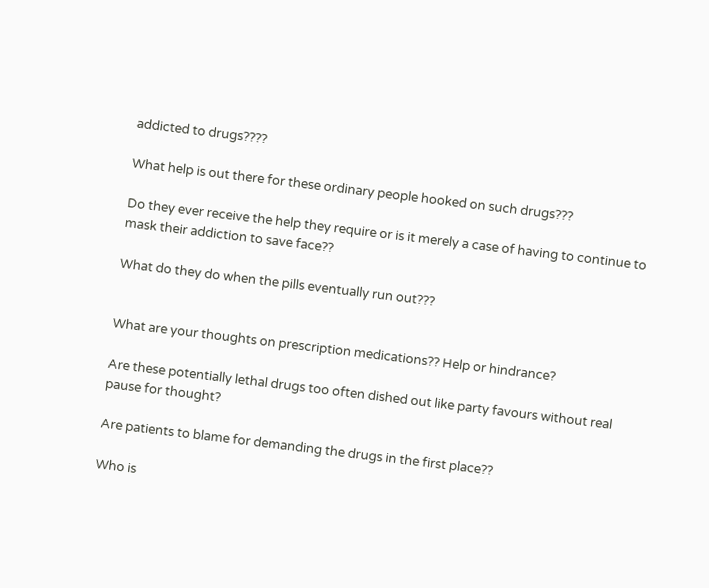addicted to drugs????

What help is out there for these ordinary people hooked on such drugs???

Do they ever receive the help they require or is it merely a case of having to continue to mask their addiction to save face??

What do they do when the pills eventually run out???


What are your thoughts on prescription medications?? Help or hindrance?

Are these potentially lethal drugs too often dished out like party favours without real pause for thought?

Are patients to blame for demanding the drugs in the first place??

Who is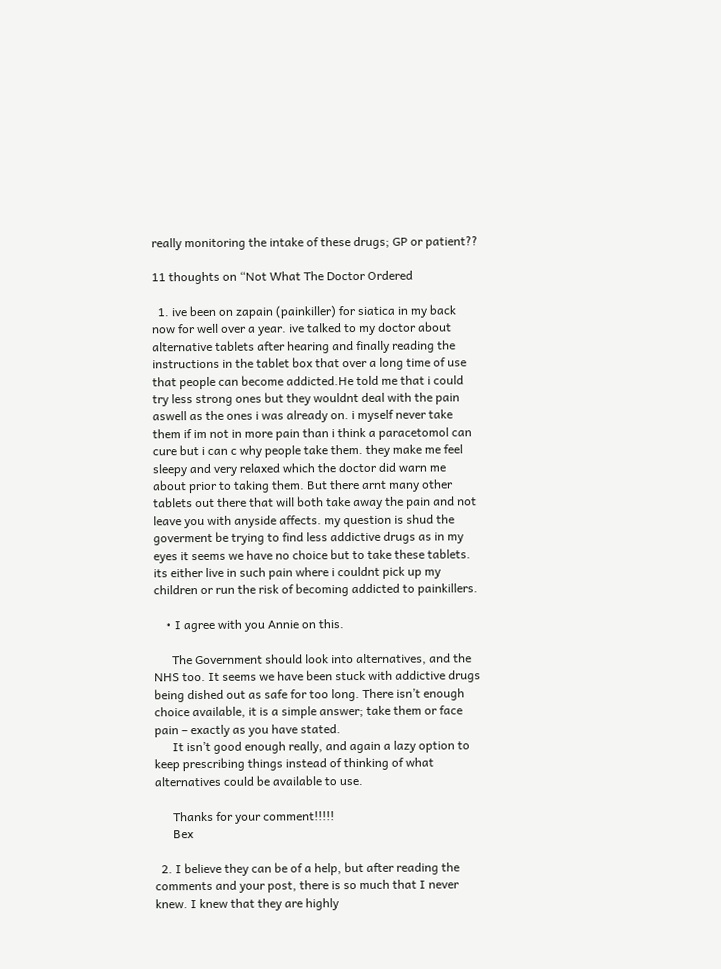really monitoring the intake of these drugs; GP or patient??

11 thoughts on “Not What The Doctor Ordered

  1. ive been on zapain (painkiller) for siatica in my back now for well over a year. ive talked to my doctor about alternative tablets after hearing and finally reading the instructions in the tablet box that over a long time of use that people can become addicted.He told me that i could try less strong ones but they wouldnt deal with the pain aswell as the ones i was already on. i myself never take them if im not in more pain than i think a paracetomol can cure but i can c why people take them. they make me feel sleepy and very relaxed which the doctor did warn me about prior to taking them. But there arnt many other tablets out there that will both take away the pain and not leave you with anyside affects. my question is shud the goverment be trying to find less addictive drugs as in my eyes it seems we have no choice but to take these tablets. its either live in such pain where i couldnt pick up my children or run the risk of becoming addicted to painkillers.

    • I agree with you Annie on this.

      The Government should look into alternatives, and the NHS too. It seems we have been stuck with addictive drugs being dished out as safe for too long. There isn’t enough choice available, it is a simple answer; take them or face pain – exactly as you have stated.
      It isn’t good enough really, and again a lazy option to keep prescribing things instead of thinking of what alternatives could be available to use.

      Thanks for your comment!!!!!
      Bex

  2. I believe they can be of a help, but after reading the comments and your post, there is so much that I never knew. I knew that they are highly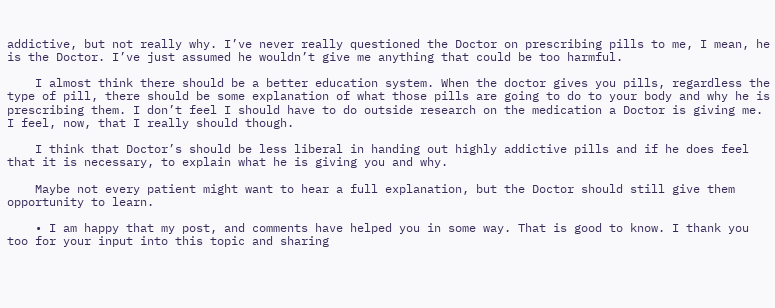addictive, but not really why. I’ve never really questioned the Doctor on prescribing pills to me, I mean, he is the Doctor. I’ve just assumed he wouldn’t give me anything that could be too harmful.

    I almost think there should be a better education system. When the doctor gives you pills, regardless the type of pill, there should be some explanation of what those pills are going to do to your body and why he is prescribing them. I don’t feel I should have to do outside research on the medication a Doctor is giving me. I feel, now, that I really should though.

    I think that Doctor’s should be less liberal in handing out highly addictive pills and if he does feel that it is necessary, to explain what he is giving you and why.

    Maybe not every patient might want to hear a full explanation, but the Doctor should still give them opportunity to learn.

    • I am happy that my post, and comments have helped you in some way. That is good to know. I thank you too for your input into this topic and sharing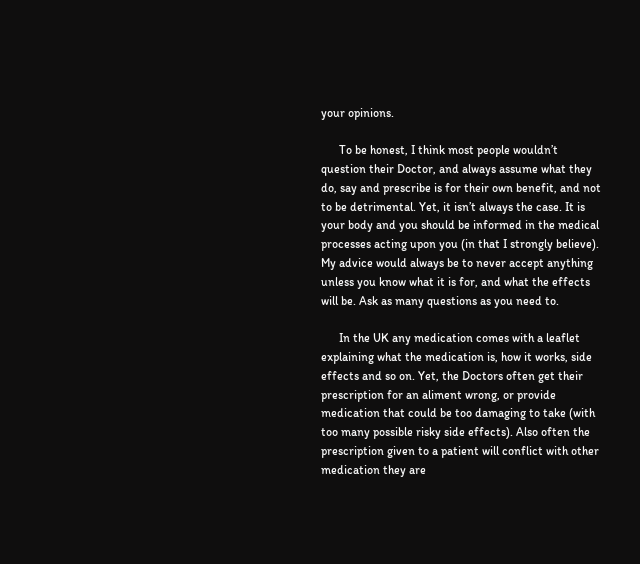your opinions.

      To be honest, I think most people wouldn’t question their Doctor, and always assume what they do, say and prescribe is for their own benefit, and not to be detrimental. Yet, it isn’t always the case. It is your body and you should be informed in the medical processes acting upon you (in that I strongly believe). My advice would always be to never accept anything unless you know what it is for, and what the effects will be. Ask as many questions as you need to.

      In the UK any medication comes with a leaflet explaining what the medication is, how it works, side effects and so on. Yet, the Doctors often get their prescription for an aliment wrong, or provide medication that could be too damaging to take (with too many possible risky side effects). Also often the prescription given to a patient will conflict with other medication they are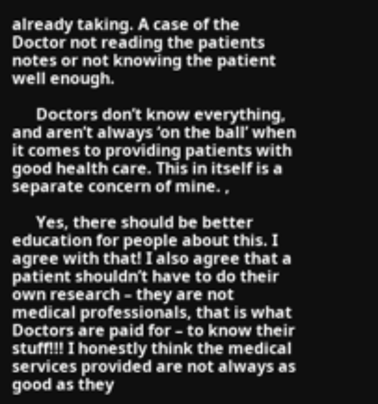already taking. A case of the Doctor not reading the patients notes or not knowing the patient well enough.

      Doctors don’t know everything, and aren’t always ‘on the ball’ when it comes to providing patients with good health care. This in itself is a separate concern of mine. ,

      Yes, there should be better education for people about this. I agree with that! I also agree that a patient shouldn’t have to do their own research – they are not medical professionals, that is what Doctors are paid for – to know their stuff!!! I honestly think the medical services provided are not always as good as they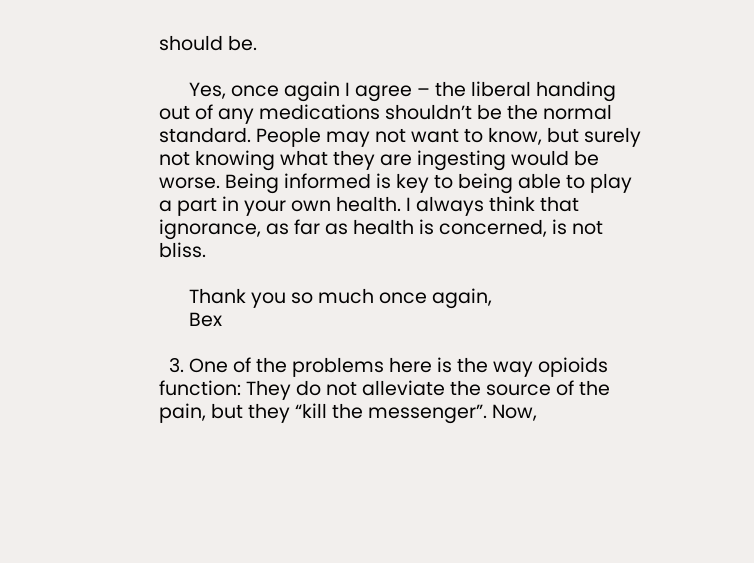should be.

      Yes, once again I agree – the liberal handing out of any medications shouldn’t be the normal standard. People may not want to know, but surely not knowing what they are ingesting would be worse. Being informed is key to being able to play a part in your own health. I always think that ignorance, as far as health is concerned, is not bliss.

      Thank you so much once again,
      Bex

  3. One of the problems here is the way opioids function: They do not alleviate the source of the pain, but they “kill the messenger”. Now,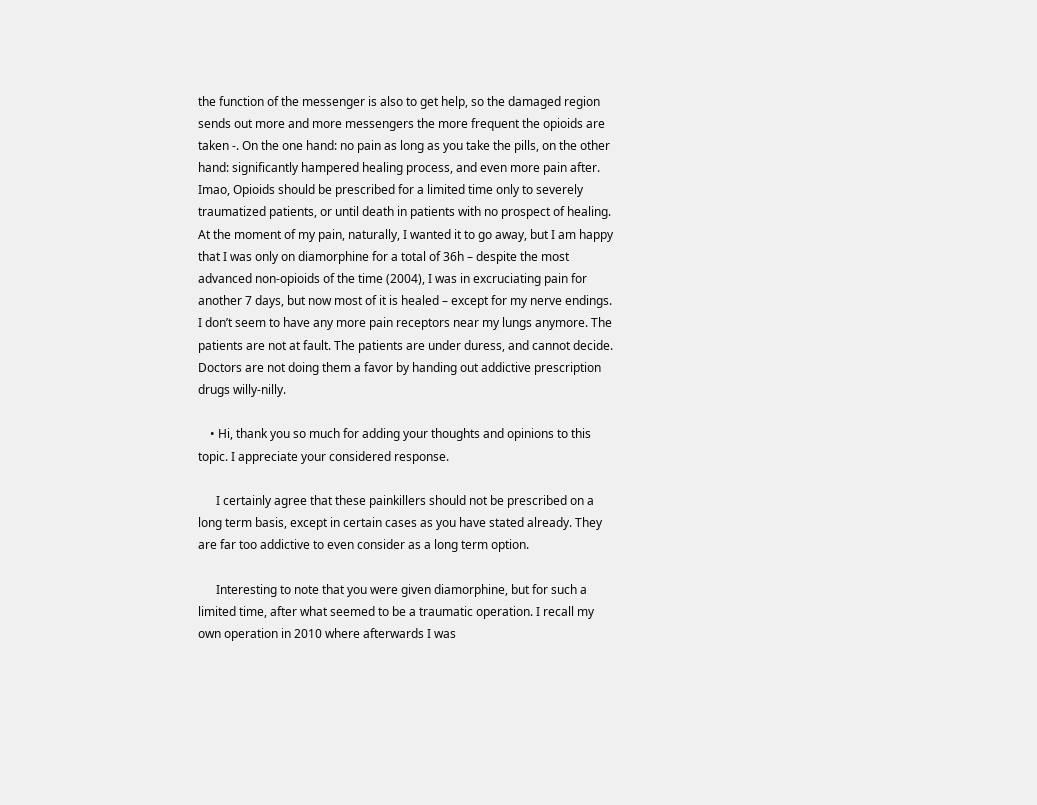the function of the messenger is also to get help, so the damaged region sends out more and more messengers the more frequent the opioids are taken -. On the one hand: no pain as long as you take the pills, on the other hand: significantly hampered healing process, and even more pain after. Imao, Opioids should be prescribed for a limited time only to severely traumatized patients, or until death in patients with no prospect of healing. At the moment of my pain, naturally, I wanted it to go away, but I am happy that I was only on diamorphine for a total of 36h – despite the most advanced non-opioids of the time (2004), I was in excruciating pain for another 7 days, but now most of it is healed – except for my nerve endings. I don’t seem to have any more pain receptors near my lungs anymore. The patients are not at fault. The patients are under duress, and cannot decide. Doctors are not doing them a favor by handing out addictive prescription drugs willy-nilly.

    • Hi, thank you so much for adding your thoughts and opinions to this topic. I appreciate your considered response.

      I certainly agree that these painkillers should not be prescribed on a long term basis, except in certain cases as you have stated already. They are far too addictive to even consider as a long term option.

      Interesting to note that you were given diamorphine, but for such a limited time, after what seemed to be a traumatic operation. I recall my own operation in 2010 where afterwards I was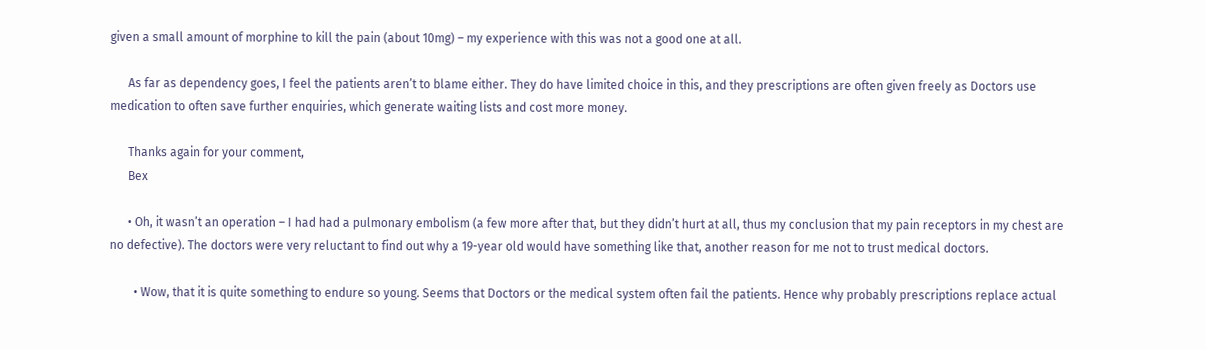given a small amount of morphine to kill the pain (about 10mg) – my experience with this was not a good one at all.

      As far as dependency goes, I feel the patients aren’t to blame either. They do have limited choice in this, and they prescriptions are often given freely as Doctors use medication to often save further enquiries, which generate waiting lists and cost more money.

      Thanks again for your comment,
      Bex

      • Oh, it wasn’t an operation – I had had a pulmonary embolism (a few more after that, but they didn’t hurt at all, thus my conclusion that my pain receptors in my chest are no defective). The doctors were very reluctant to find out why a 19-year old would have something like that, another reason for me not to trust medical doctors.

        • Wow, that it is quite something to endure so young. Seems that Doctors or the medical system often fail the patients. Hence why probably prescriptions replace actual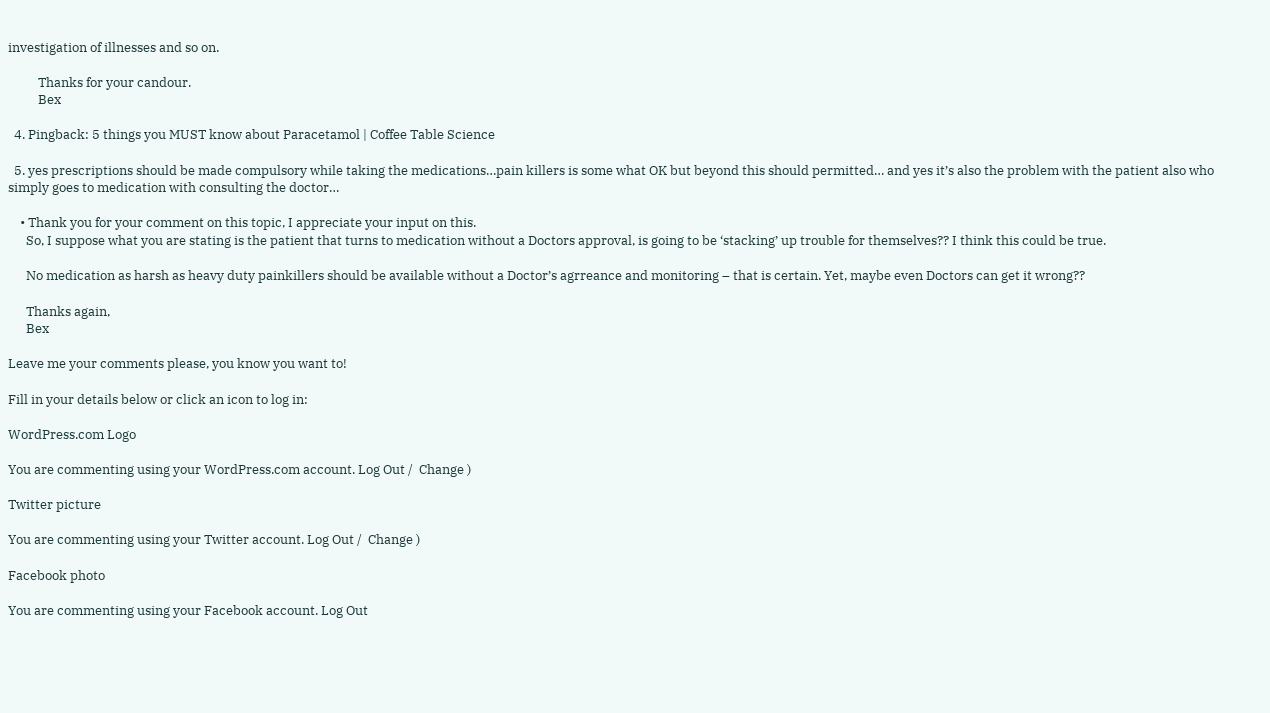investigation of illnesses and so on.

          Thanks for your candour.
          Bex

  4. Pingback: 5 things you MUST know about Paracetamol | Coffee Table Science

  5. yes prescriptions should be made compulsory while taking the medications…pain killers is some what OK but beyond this should permitted… and yes it’s also the problem with the patient also who simply goes to medication with consulting the doctor…

    • Thank you for your comment on this topic, I appreciate your input on this.
      So, I suppose what you are stating is the patient that turns to medication without a Doctors approval, is going to be ‘stacking’ up trouble for themselves?? I think this could be true.

      No medication as harsh as heavy duty painkillers should be available without a Doctor’s agrreance and monitoring – that is certain. Yet, maybe even Doctors can get it wrong??

      Thanks again,
      Bex

Leave me your comments please, you know you want to!

Fill in your details below or click an icon to log in:

WordPress.com Logo

You are commenting using your WordPress.com account. Log Out /  Change )

Twitter picture

You are commenting using your Twitter account. Log Out /  Change )

Facebook photo

You are commenting using your Facebook account. Log Out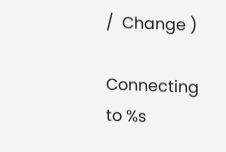/  Change )

Connecting to %s